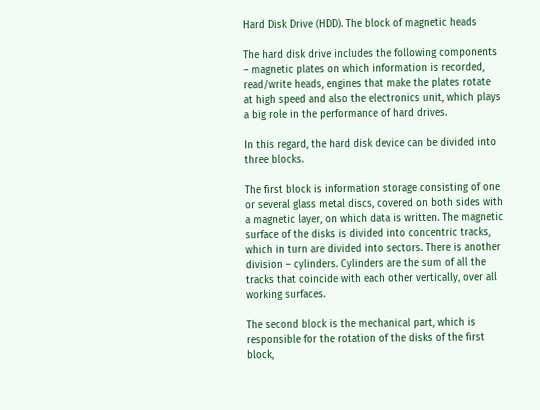Hard Disk Drive (HDD). The block of magnetic heads

The hard disk drive includes the following components – magnetic plates on which information is recorded, read/write heads, engines that make the plates rotate at high speed and also the electronics unit, which plays a big role in the performance of hard drives.

In this regard, the hard disk device can be divided into three blocks.

The first block is information storage consisting of one or several glass metal discs, covered on both sides with a magnetic layer, on which data is written. The magnetic surface of the disks is divided into concentric tracks, which in turn are divided into sectors. There is another division – cylinders. Cylinders are the sum of all the tracks that coincide with each other vertically, over all working surfaces.

The second block is the mechanical part, which is responsible for the rotation of the disks of the first block,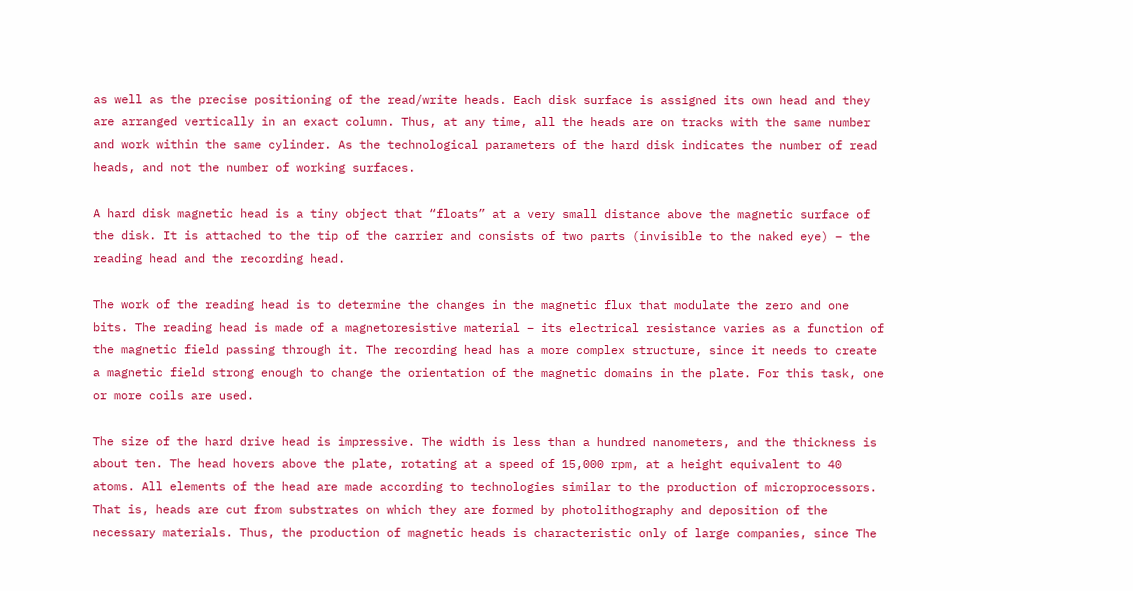as well as the precise positioning of the read/write heads. Each disk surface is assigned its own head and they are arranged vertically in an exact column. Thus, at any time, all the heads are on tracks with the same number and work within the same cylinder. As the technological parameters of the hard disk indicates the number of read heads, and not the number of working surfaces.

A hard disk magnetic head is a tiny object that “floats” at a very small distance above the magnetic surface of the disk. It is attached to the tip of the carrier and consists of two parts (invisible to the naked eye) – the reading head and the recording head.

The work of the reading head is to determine the changes in the magnetic flux that modulate the zero and one bits. The reading head is made of a magnetoresistive material – its electrical resistance varies as a function of the magnetic field passing through it. The recording head has a more complex structure, since it needs to create a magnetic field strong enough to change the orientation of the magnetic domains in the plate. For this task, one or more coils are used.

The size of the hard drive head is impressive. The width is less than a hundred nanometers, and the thickness is about ten. The head hovers above the plate, rotating at a speed of 15,000 rpm, at a height equivalent to 40 atoms. All elements of the head are made according to technologies similar to the production of microprocessors. That is, heads are cut from substrates on which they are formed by photolithography and deposition of the necessary materials. Thus, the production of magnetic heads is characteristic only of large companies, since The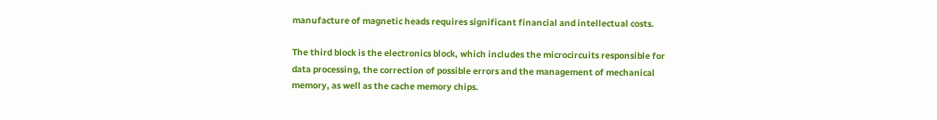manufacture of magnetic heads requires significant financial and intellectual costs.

The third block is the electronics block, which includes the microcircuits responsible for data processing, the correction of possible errors and the management of mechanical memory, as well as the cache memory chips.